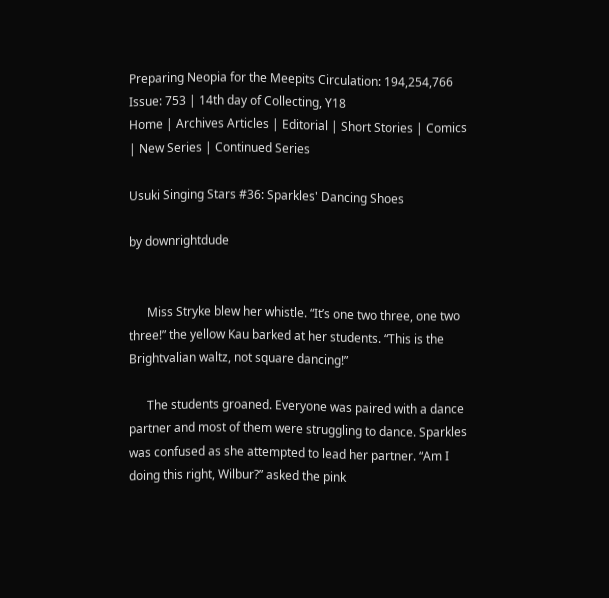Preparing Neopia for the Meepits Circulation: 194,254,766 Issue: 753 | 14th day of Collecting, Y18
Home | Archives Articles | Editorial | Short Stories | Comics | New Series | Continued Series

Usuki Singing Stars #36: Sparkles' Dancing Shoes

by downrightdude


      Miss Stryke blew her whistle. “It’s one two three, one two three!” the yellow Kau barked at her students. “This is the Brightvalian waltz, not square dancing!”

      The students groaned. Everyone was paired with a dance partner and most of them were struggling to dance. Sparkles was confused as she attempted to lead her partner. “Am I doing this right, Wilbur?” asked the pink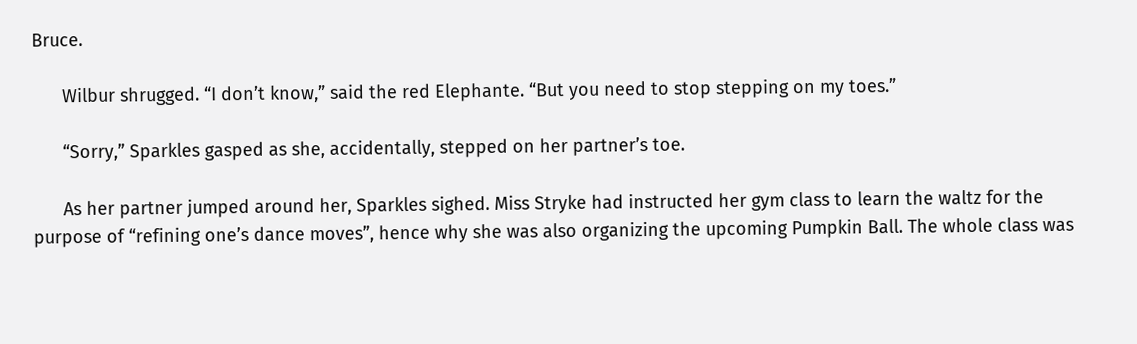Bruce.

      Wilbur shrugged. “I don’t know,” said the red Elephante. “But you need to stop stepping on my toes.”

      “Sorry,” Sparkles gasped as she, accidentally, stepped on her partner’s toe.

      As her partner jumped around her, Sparkles sighed. Miss Stryke had instructed her gym class to learn the waltz for the purpose of “refining one’s dance moves”, hence why she was also organizing the upcoming Pumpkin Ball. The whole class was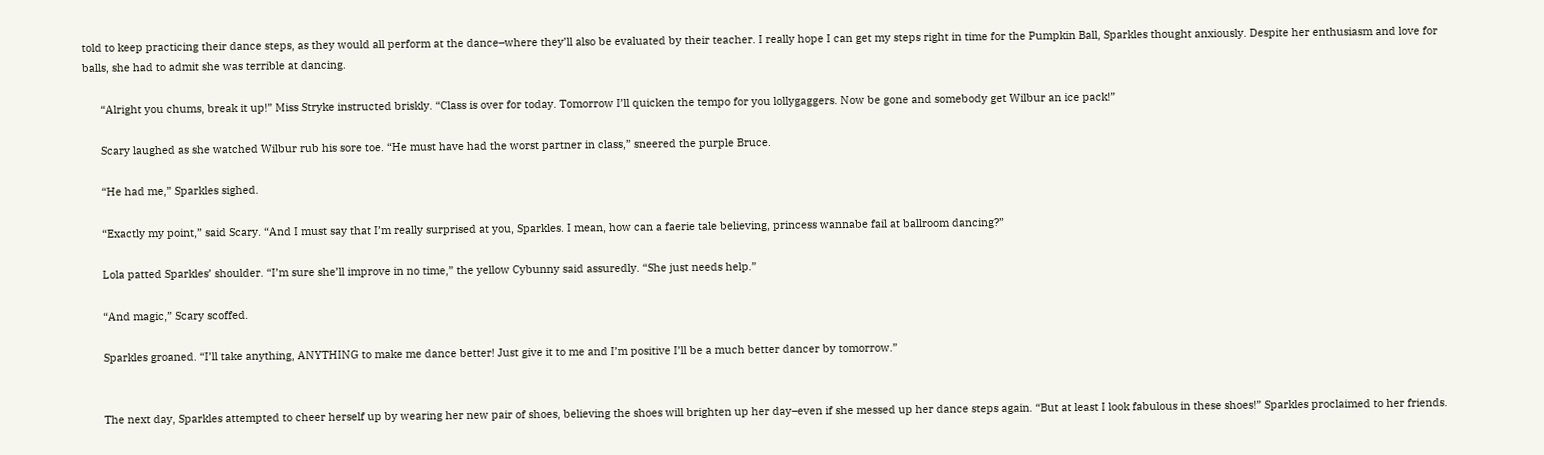told to keep practicing their dance steps, as they would all perform at the dance–where they’ll also be evaluated by their teacher. I really hope I can get my steps right in time for the Pumpkin Ball, Sparkles thought anxiously. Despite her enthusiasm and love for balls, she had to admit she was terrible at dancing.

      “Alright you chums, break it up!” Miss Stryke instructed briskly. “Class is over for today. Tomorrow I’ll quicken the tempo for you lollygaggers. Now be gone and somebody get Wilbur an ice pack!”

      Scary laughed as she watched Wilbur rub his sore toe. “He must have had the worst partner in class,” sneered the purple Bruce.

      “He had me,” Sparkles sighed.

      “Exactly my point,” said Scary. “And I must say that I’m really surprised at you, Sparkles. I mean, how can a faerie tale believing, princess wannabe fail at ballroom dancing?”

      Lola patted Sparkles’ shoulder. “I’m sure she’ll improve in no time,” the yellow Cybunny said assuredly. “She just needs help.”

      “And magic,” Scary scoffed.

      Sparkles groaned. “I’ll take anything, ANYTHING to make me dance better! Just give it to me and I’m positive I’ll be a much better dancer by tomorrow.”


      The next day, Sparkles attempted to cheer herself up by wearing her new pair of shoes, believing the shoes will brighten up her day–even if she messed up her dance steps again. “But at least I look fabulous in these shoes!” Sparkles proclaimed to her friends.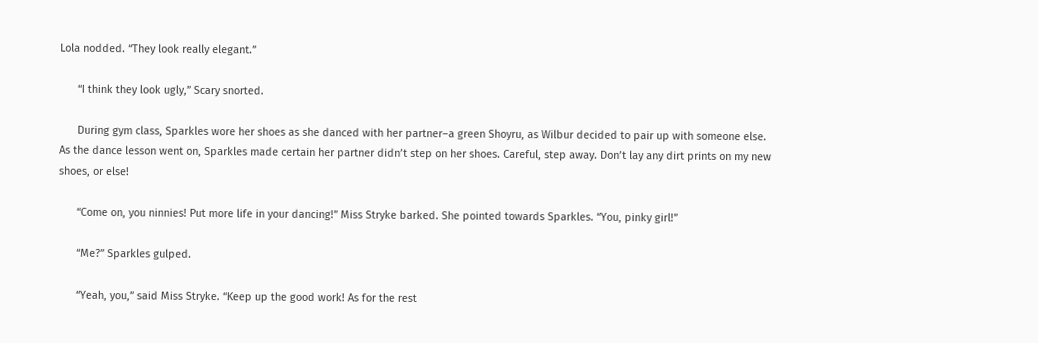Lola nodded. “They look really elegant.”

      “I think they look ugly,” Scary snorted.

      During gym class, Sparkles wore her shoes as she danced with her partner–a green Shoyru, as Wilbur decided to pair up with someone else. As the dance lesson went on, Sparkles made certain her partner didn’t step on her shoes. Careful, step away. Don’t lay any dirt prints on my new shoes, or else!

      “Come on, you ninnies! Put more life in your dancing!” Miss Stryke barked. She pointed towards Sparkles. “You, pinky girl!”

      “Me?” Sparkles gulped.

      “Yeah, you,” said Miss Stryke. “Keep up the good work! As for the rest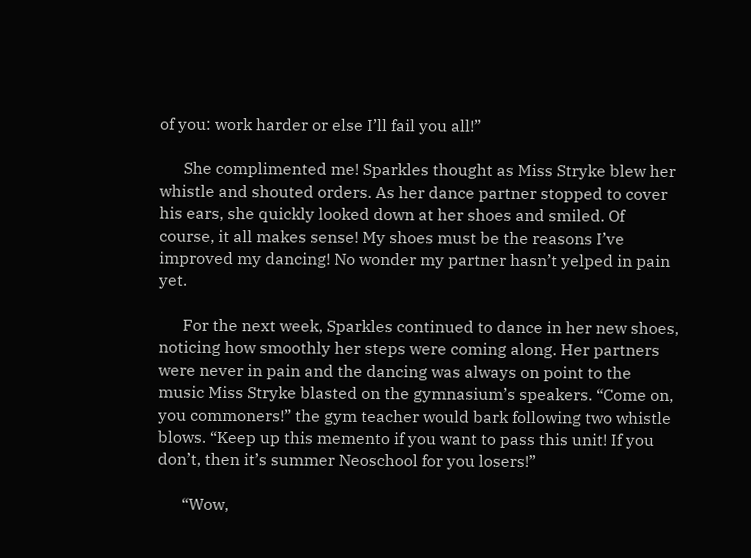of you: work harder or else I’ll fail you all!”

      She complimented me! Sparkles thought as Miss Stryke blew her whistle and shouted orders. As her dance partner stopped to cover his ears, she quickly looked down at her shoes and smiled. Of course, it all makes sense! My shoes must be the reasons I’ve improved my dancing! No wonder my partner hasn’t yelped in pain yet.

      For the next week, Sparkles continued to dance in her new shoes, noticing how smoothly her steps were coming along. Her partners were never in pain and the dancing was always on point to the music Miss Stryke blasted on the gymnasium’s speakers. “Come on, you commoners!” the gym teacher would bark following two whistle blows. “Keep up this memento if you want to pass this unit! If you don’t, then it’s summer Neoschool for you losers!”

      “Wow,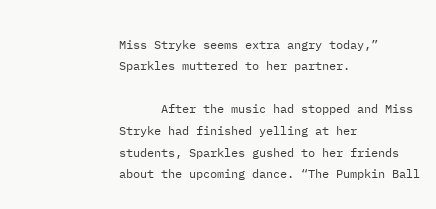Miss Stryke seems extra angry today,” Sparkles muttered to her partner.

      After the music had stopped and Miss Stryke had finished yelling at her students, Sparkles gushed to her friends about the upcoming dance. “The Pumpkin Ball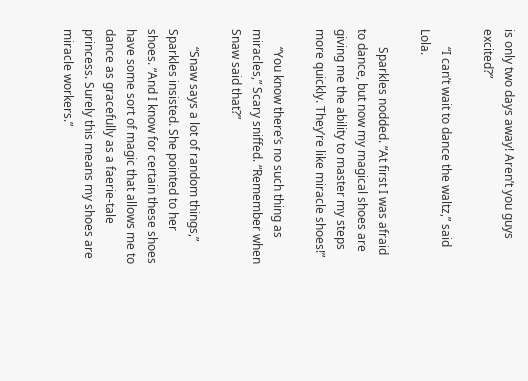is only two days away! Aren’t you guys excited?”

      “I can’t wait to dance the waltz,” said Lola.

      Sparkles nodded. “At first I was afraid to dance, but now my magical shoes are giving me the ability to master my steps more quickly. They’re like miracle shoes!”

      “You know there’s no such thing as miracles,” Scary sniffed. “Remember when Snaw said that?”

      “Snaw says a lot of random things,” Sparkles insisted. She pointed to her shoes. “And I know for certain these shoes have some sort of magic that allows me to dance as gracefully as a faerie-tale princess. Surely this means my shoes are miracle workers.”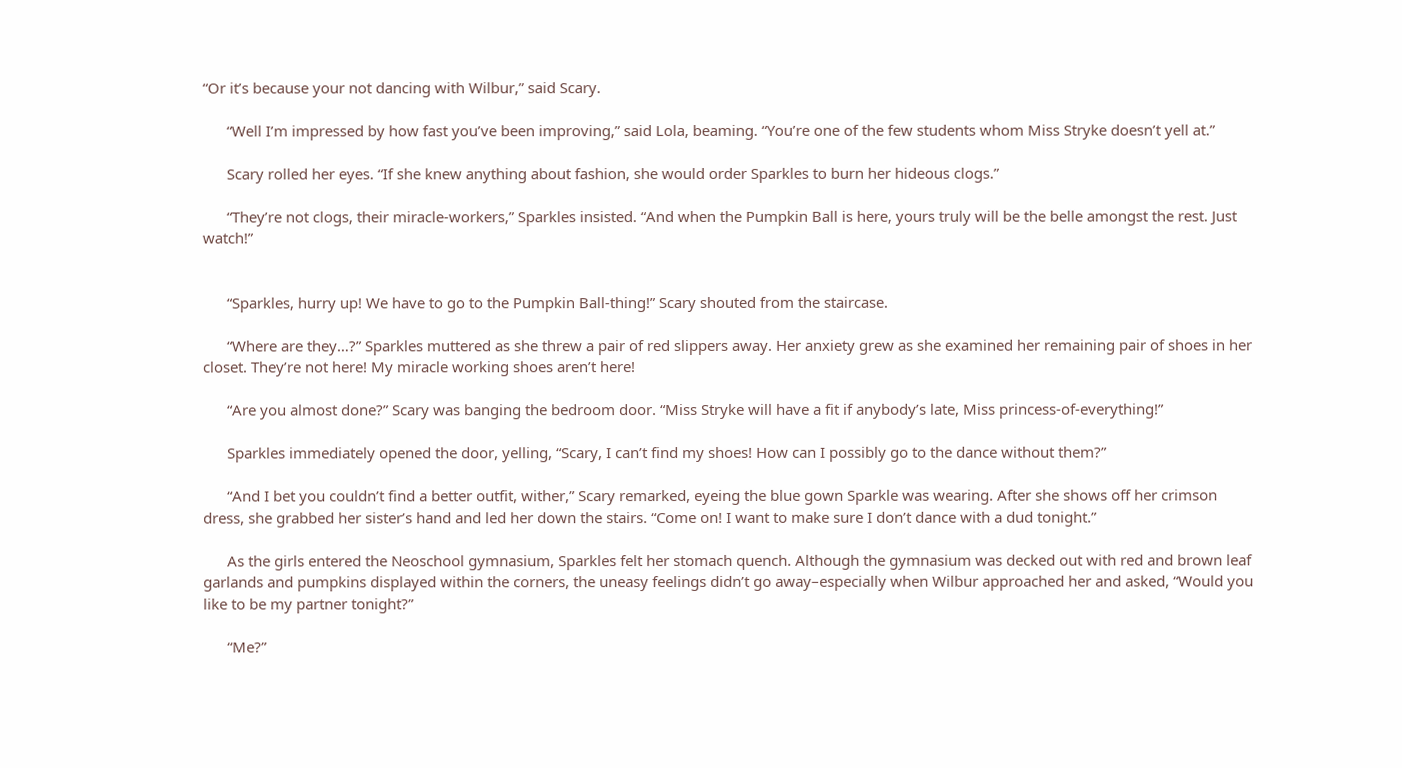“Or it’s because your not dancing with Wilbur,” said Scary.

      “Well I’m impressed by how fast you’ve been improving,” said Lola, beaming. “You’re one of the few students whom Miss Stryke doesn’t yell at.”

      Scary rolled her eyes. “If she knew anything about fashion, she would order Sparkles to burn her hideous clogs.”

      “They’re not clogs, their miracle-workers,” Sparkles insisted. “And when the Pumpkin Ball is here, yours truly will be the belle amongst the rest. Just watch!”


      “Sparkles, hurry up! We have to go to the Pumpkin Ball-thing!” Scary shouted from the staircase.

      “Where are they…?” Sparkles muttered as she threw a pair of red slippers away. Her anxiety grew as she examined her remaining pair of shoes in her closet. They’re not here! My miracle working shoes aren’t here!

      “Are you almost done?” Scary was banging the bedroom door. “Miss Stryke will have a fit if anybody’s late, Miss princess-of-everything!”

      Sparkles immediately opened the door, yelling, “Scary, I can’t find my shoes! How can I possibly go to the dance without them?”

      “And I bet you couldn’t find a better outfit, wither,” Scary remarked, eyeing the blue gown Sparkle was wearing. After she shows off her crimson dress, she grabbed her sister’s hand and led her down the stairs. “Come on! I want to make sure I don’t dance with a dud tonight.”

      As the girls entered the Neoschool gymnasium, Sparkles felt her stomach quench. Although the gymnasium was decked out with red and brown leaf garlands and pumpkins displayed within the corners, the uneasy feelings didn’t go away–especially when Wilbur approached her and asked, “Would you like to be my partner tonight?”

      “Me?”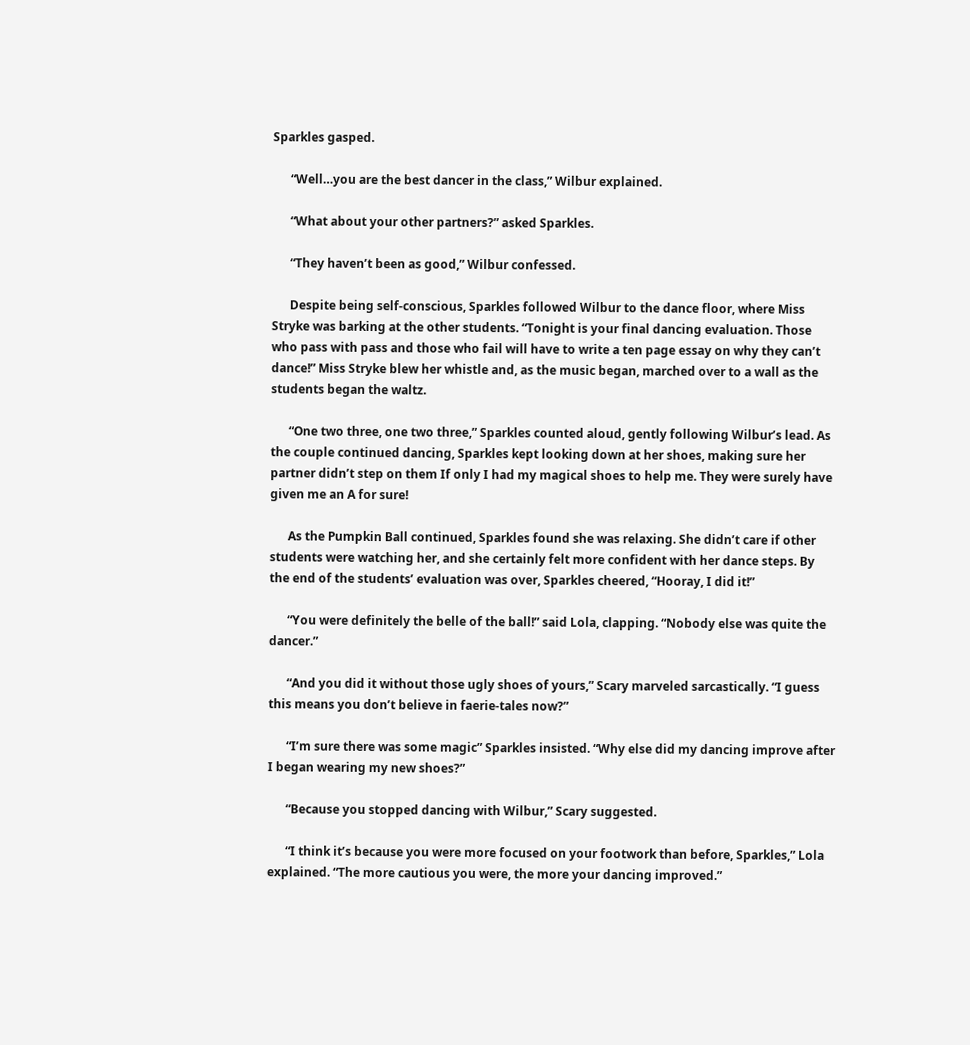Sparkles gasped.

      “Well…you are the best dancer in the class,” Wilbur explained.

      “What about your other partners?” asked Sparkles.

      “They haven’t been as good,” Wilbur confessed.

      Despite being self-conscious, Sparkles followed Wilbur to the dance floor, where Miss Stryke was barking at the other students. “Tonight is your final dancing evaluation. Those who pass with pass and those who fail will have to write a ten page essay on why they can’t dance!” Miss Stryke blew her whistle and, as the music began, marched over to a wall as the students began the waltz.

      “One two three, one two three,” Sparkles counted aloud, gently following Wilbur’s lead. As the couple continued dancing, Sparkles kept looking down at her shoes, making sure her partner didn’t step on them If only I had my magical shoes to help me. They were surely have given me an A for sure!

      As the Pumpkin Ball continued, Sparkles found she was relaxing. She didn’t care if other students were watching her, and she certainly felt more confident with her dance steps. By the end of the students’ evaluation was over, Sparkles cheered, “Hooray, I did it!”

      “You were definitely the belle of the ball!” said Lola, clapping. “Nobody else was quite the dancer.”

      “And you did it without those ugly shoes of yours,” Scary marveled sarcastically. “I guess this means you don’t believe in faerie-tales now?”

      “I’m sure there was some magic” Sparkles insisted. “Why else did my dancing improve after I began wearing my new shoes?”

      “Because you stopped dancing with Wilbur,” Scary suggested.

      “I think it’s because you were more focused on your footwork than before, Sparkles,” Lola explained. “The more cautious you were, the more your dancing improved.”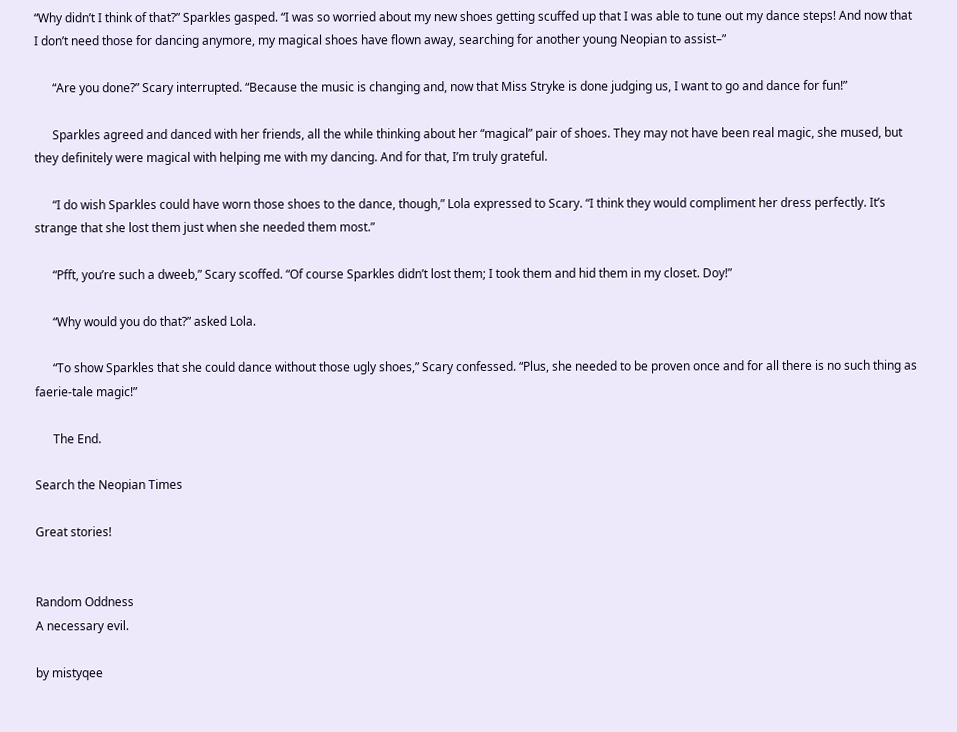“Why didn’t I think of that?” Sparkles gasped. “I was so worried about my new shoes getting scuffed up that I was able to tune out my dance steps! And now that I don’t need those for dancing anymore, my magical shoes have flown away, searching for another young Neopian to assist–”

      “Are you done?” Scary interrupted. “Because the music is changing and, now that Miss Stryke is done judging us, I want to go and dance for fun!”

      Sparkles agreed and danced with her friends, all the while thinking about her “magical” pair of shoes. They may not have been real magic, she mused, but they definitely were magical with helping me with my dancing. And for that, I’m truly grateful.

      “I do wish Sparkles could have worn those shoes to the dance, though,” Lola expressed to Scary. “I think they would compliment her dress perfectly. It’s strange that she lost them just when she needed them most.”

      “Pfft, you’re such a dweeb,” Scary scoffed. “Of course Sparkles didn’t lost them; I took them and hid them in my closet. Doy!”

      “Why would you do that?” asked Lola.

      “To show Sparkles that she could dance without those ugly shoes,” Scary confessed. “Plus, she needed to be proven once and for all there is no such thing as faerie-tale magic!”

      The End.

Search the Neopian Times

Great stories!


Random Oddness
A necessary evil.

by mistyqee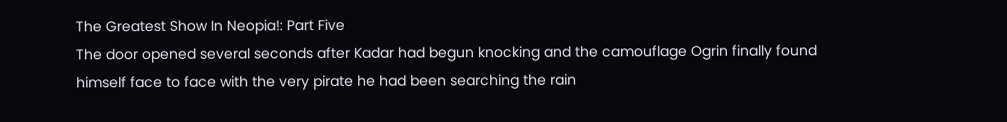The Greatest Show In Neopia!: Part Five
The door opened several seconds after Kadar had begun knocking and the camouflage Ogrin finally found himself face to face with the very pirate he had been searching the rain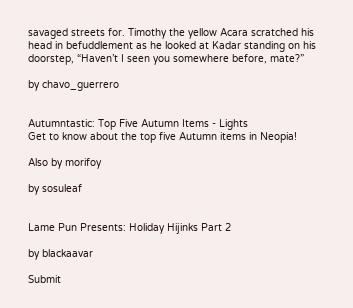savaged streets for. Timothy the yellow Acara scratched his head in befuddlement as he looked at Kadar standing on his doorstep, “Haven’t I seen you somewhere before, mate?”

by chavo_guerrero


Autumntastic: Top Five Autumn Items - Lights
Get to know about the top five Autumn items in Neopia!

Also by morifoy

by sosuleaf


Lame Pun Presents: Holiday Hijinks Part 2

by blackaavar

Submit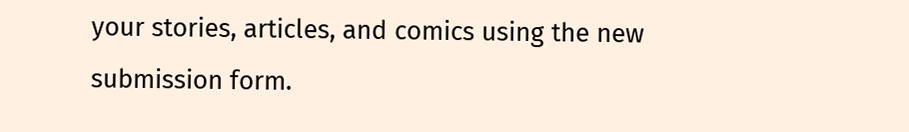your stories, articles, and comics using the new submission form.